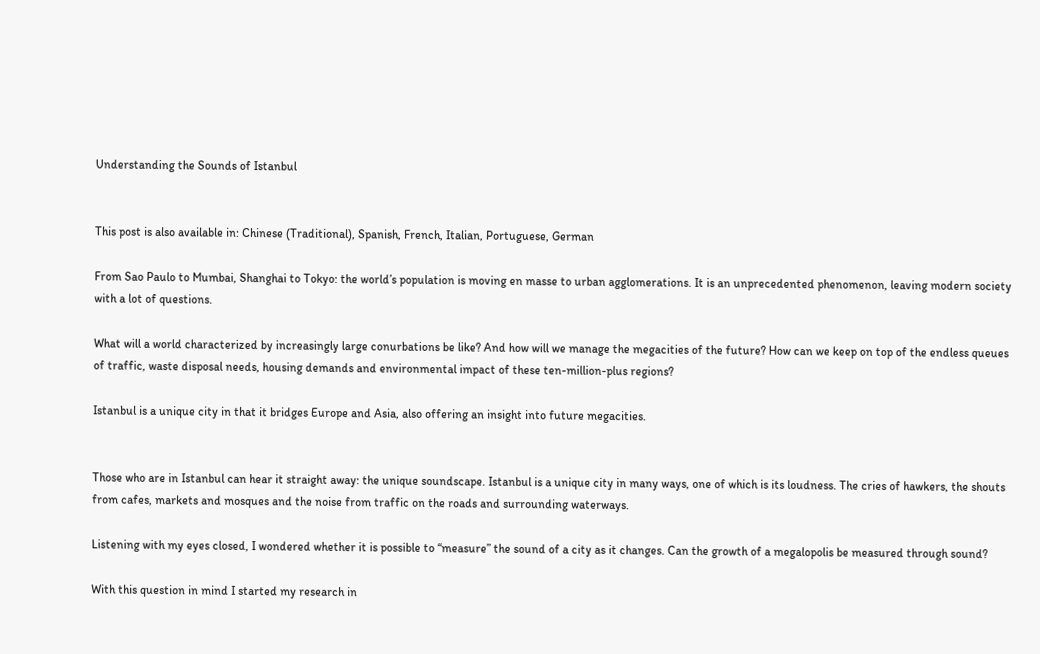Understanding the Sounds of Istanbul


This post is also available in: Chinese (Traditional), Spanish, French, Italian, Portuguese, German

From Sao Paulo to Mumbai, Shanghai to Tokyo: the world’s population is moving en masse to urban agglomerations. It is an unprecedented phenomenon, leaving modern society with a lot of questions.

What will a world characterized by increasingly large conurbations be like? And how will we manage the megacities of the future? How can we keep on top of the endless queues of traffic, waste disposal needs, housing demands and environmental impact of these ten-million-plus regions?

Istanbul is a unique city in that it bridges Europe and Asia, also offering an insight into future megacities.


Those who are in Istanbul can hear it straight away: the unique soundscape. Istanbul is a unique city in many ways, one of which is its loudness. The cries of hawkers, the shouts from cafes, markets and mosques and the noise from traffic on the roads and surrounding waterways.

Listening with my eyes closed, I wondered whether it is possible to “measure” the sound of a city as it changes. Can the growth of a megalopolis be measured through sound?

With this question in mind I started my research in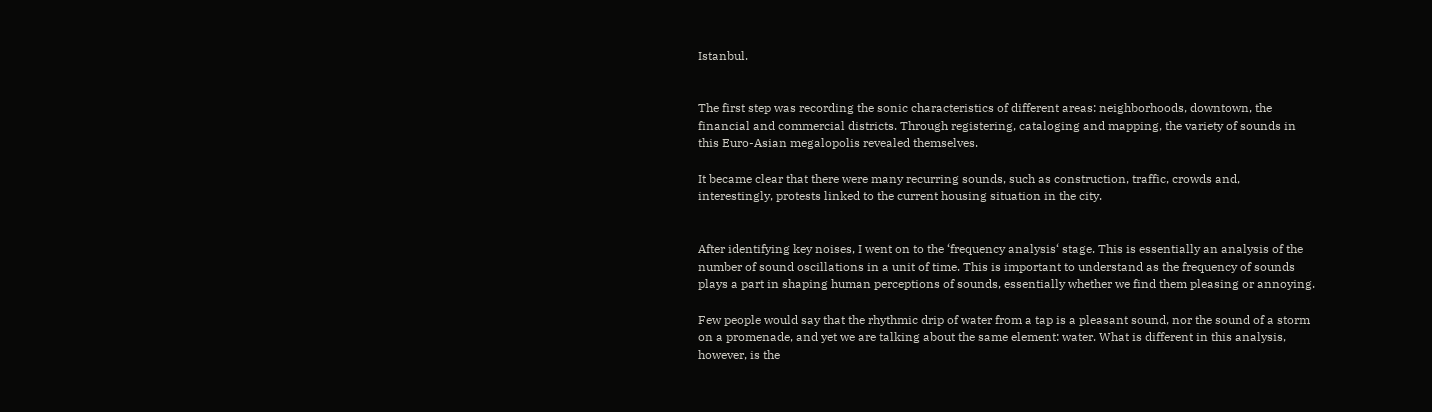Istanbul.


The first step was recording the sonic characteristics of different areas: neighborhoods, downtown, the financial and commercial districts. Through registering, cataloging and mapping, the variety of sounds in this Euro-Asian megalopolis revealed themselves.

It became clear that there were many recurring sounds, such as construction, traffic, crowds and, interestingly, protests linked to the current housing situation in the city.


After identifying key noises, I went on to the ‘frequency analysis‘ stage. This is essentially an analysis of the number of sound oscillations in a unit of time. This is important to understand as the frequency of sounds plays a part in shaping human perceptions of sounds, essentially whether we find them pleasing or annoying.

Few people would say that the rhythmic drip of water from a tap is a pleasant sound, nor the sound of a storm on a promenade, and yet we are talking about the same element: water. What is different in this analysis, however, is the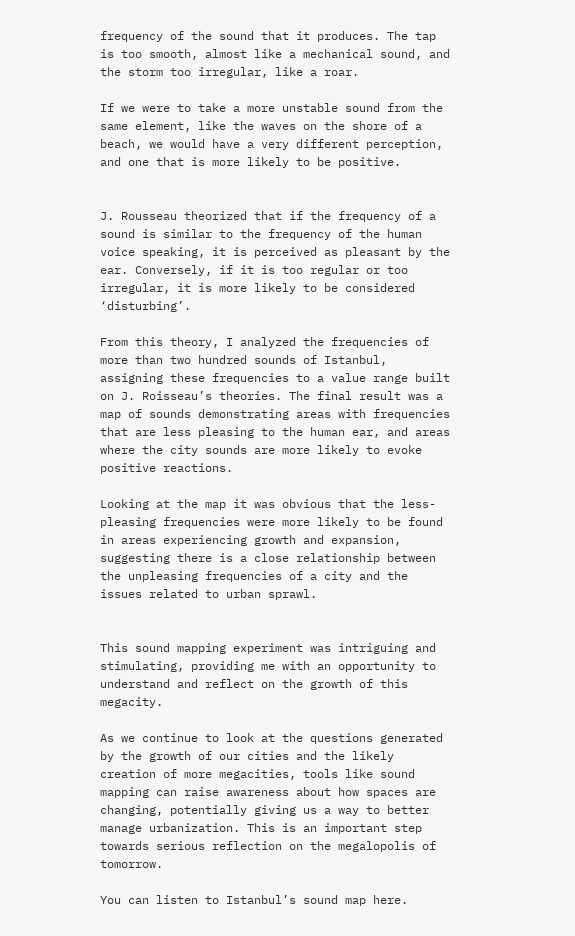frequency of the sound that it produces. The tap is too smooth, almost like a mechanical sound, and the storm too irregular, like a roar.

If we were to take a more unstable sound from the same element, like the waves on the shore of a beach, we would have a very different perception, and one that is more likely to be positive.


J. Rousseau theorized that if the frequency of a sound is similar to the frequency of the human voice speaking, it is perceived as pleasant by the ear. Conversely, if it is too regular or too irregular, it is more likely to be considered ‘disturbing’.

From this theory, I analyzed the frequencies of more than two hundred sounds of Istanbul, assigning these frequencies to a value range built on J. Roisseau’s theories. The final result was a map of sounds demonstrating areas with frequencies that are less pleasing to the human ear, and areas where the city sounds are more likely to evoke positive reactions.

Looking at the map it was obvious that the less-pleasing frequencies were more likely to be found in areas experiencing growth and expansion, suggesting there is a close relationship between the unpleasing frequencies of a city and the issues related to urban sprawl.


This sound mapping experiment was intriguing and stimulating, providing me with an opportunity to understand and reflect on the growth of this megacity.

As we continue to look at the questions generated by the growth of our cities and the likely creation of more megacities, tools like sound mapping can raise awareness about how spaces are changing, potentially giving us a way to better manage urbanization. This is an important step towards serious reflection on the megalopolis of tomorrow.

You can listen to Istanbul’s sound map here.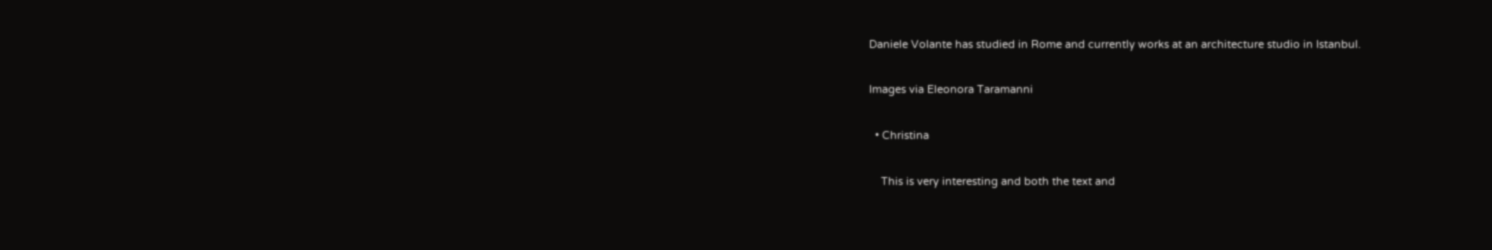Daniele Volante has studied in Rome and currently works at an architecture studio in Istanbul.

Images via Eleonora Taramanni

  • Christina

    This is very interesting and both the text and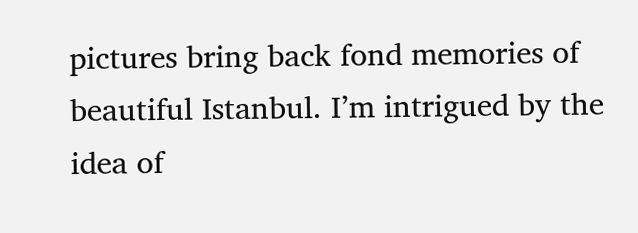pictures bring back fond memories of beautiful Istanbul. I’m intrigued by the idea of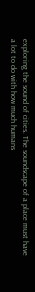exploring the sound of cities. The soundscape of a place must have a lot to do with how much humans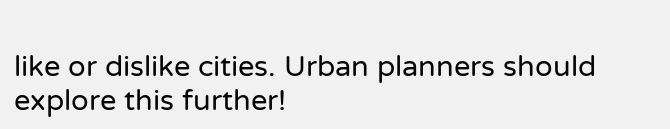like or dislike cities. Urban planners should explore this further!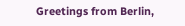Greetings from Berlin,